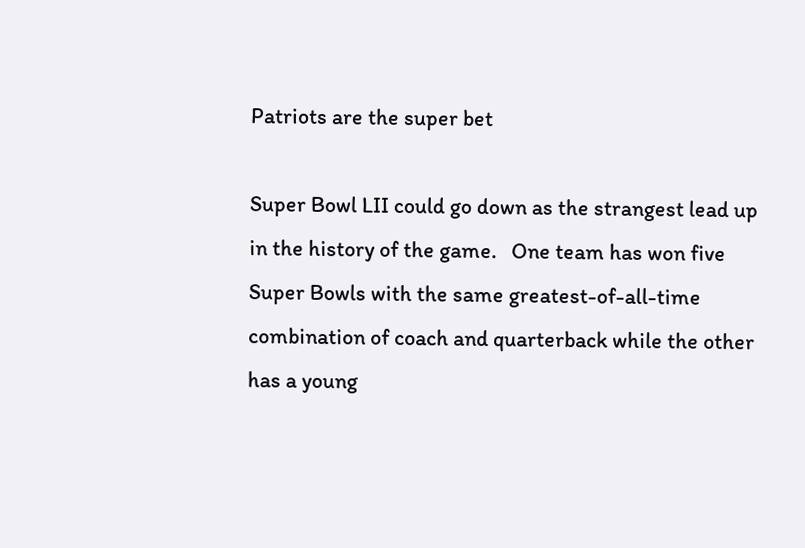Patriots are the super bet

Super Bowl LII could go down as the strangest lead up in the history of the game.   One team has won five Super Bowls with the same greatest-of-all-time combination of coach and quarterback while the other has a young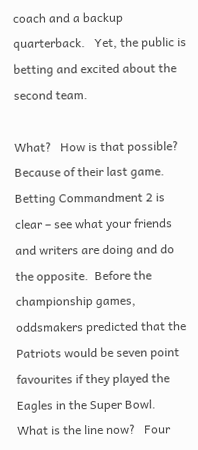coach and a backup quarterback.   Yet, the public is betting and excited about the second team.

What?   How is that possible?   Because of their last game.   Betting Commandment 2 is clear – see what your friends and writers are doing and do the opposite.  Before the championship games, oddsmakers predicted that the Patriots would be seven point favourites if they played the Eagles in the Super Bowl.   What is the line now?   Four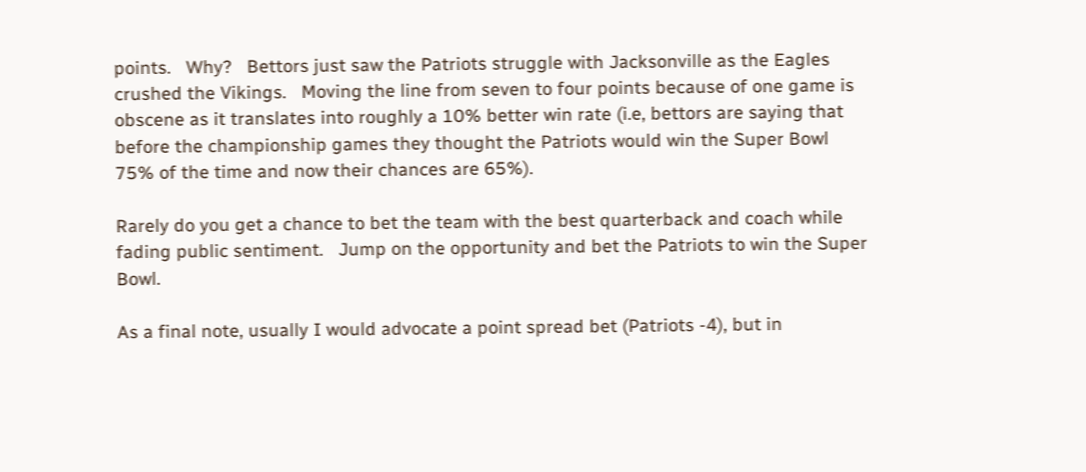points.   Why?   Bettors just saw the Patriots struggle with Jacksonville as the Eagles crushed the Vikings.   Moving the line from seven to four points because of one game is obscene as it translates into roughly a 10% better win rate (i.e, bettors are saying that before the championship games they thought the Patriots would win the Super Bowl 75% of the time and now their chances are 65%).

Rarely do you get a chance to bet the team with the best quarterback and coach while fading public sentiment.   Jump on the opportunity and bet the Patriots to win the Super Bowl.

As a final note, usually I would advocate a point spread bet (Patriots -4), but in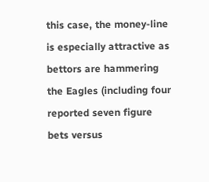this case, the money-line is especially attractive as bettors are hammering the Eagles (including four reported seven figure bets versus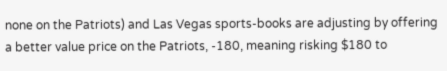none on the Patriots) and Las Vegas sports-books are adjusting by offering a better value price on the Patriots, -180, meaning risking $180 to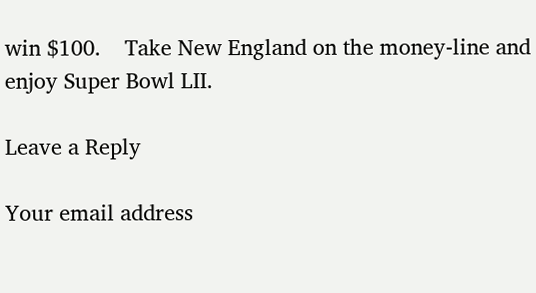win $100.    Take New England on the money-line and enjoy Super Bowl LII.

Leave a Reply

Your email address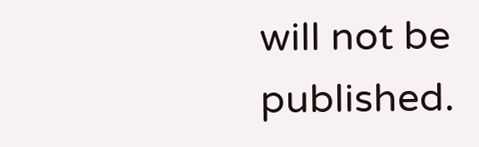will not be published.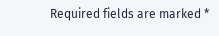Required fields are marked *